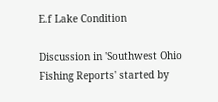E.f Lake Condition

Discussion in 'Southwest Ohio Fishing Reports' started by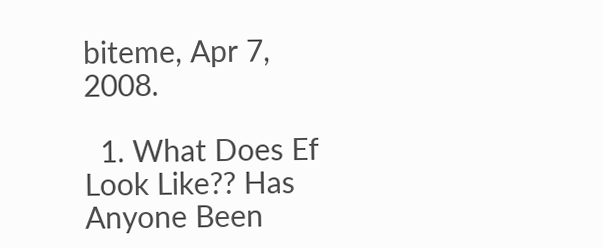biteme, Apr 7, 2008.

  1. What Does Ef Look Like?? Has Anyone Been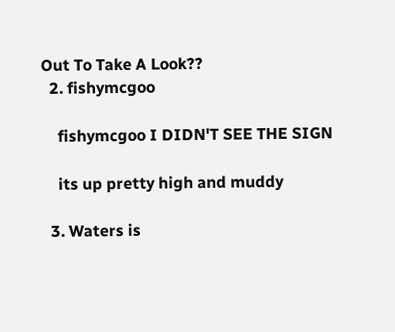Out To Take A Look??
  2. fishymcgoo

    fishymcgoo I DIDN'T SEE THE SIGN

    its up pretty high and muddy

  3. Waters is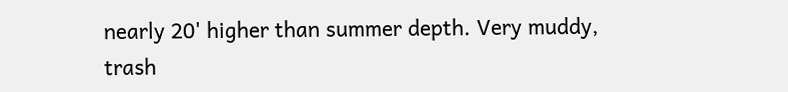nearly 20' higher than summer depth. Very muddy, trash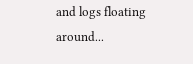and logs floating around...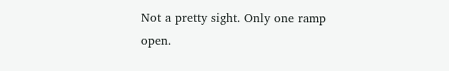Not a pretty sight. Only one ramp open.